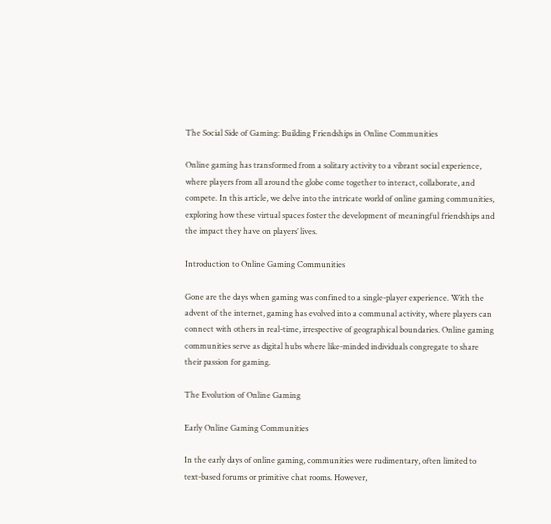The Social Side of Gaming: Building Friendships in Online Communities

Online gaming has transformed from a solitary activity to a vibrant social experience, where players from all around the globe come together to interact, collaborate, and compete. In this article, we delve into the intricate world of online gaming communities, exploring how these virtual spaces foster the development of meaningful friendships and the impact they have on players’ lives.

Introduction to Online Gaming Communities

Gone are the days when gaming was confined to a single-player experience. With the advent of the internet, gaming has evolved into a communal activity, where players can connect with others in real-time, irrespective of geographical boundaries. Online gaming communities serve as digital hubs where like-minded individuals congregate to share their passion for gaming.

The Evolution of Online Gaming

Early Online Gaming Communities

In the early days of online gaming, communities were rudimentary, often limited to text-based forums or primitive chat rooms. However,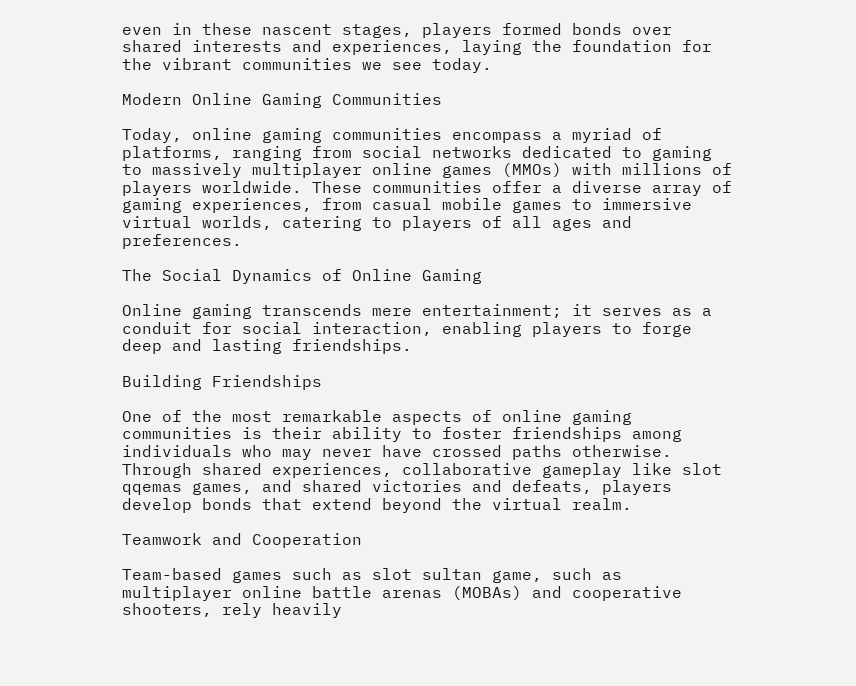even in these nascent stages, players formed bonds over shared interests and experiences, laying the foundation for the vibrant communities we see today.

Modern Online Gaming Communities

Today, online gaming communities encompass a myriad of platforms, ranging from social networks dedicated to gaming to massively multiplayer online games (MMOs) with millions of players worldwide. These communities offer a diverse array of gaming experiences, from casual mobile games to immersive virtual worlds, catering to players of all ages and preferences.

The Social Dynamics of Online Gaming

Online gaming transcends mere entertainment; it serves as a conduit for social interaction, enabling players to forge deep and lasting friendships.

Building Friendships

One of the most remarkable aspects of online gaming communities is their ability to foster friendships among individuals who may never have crossed paths otherwise. Through shared experiences, collaborative gameplay like slot qqemas games, and shared victories and defeats, players develop bonds that extend beyond the virtual realm.

Teamwork and Cooperation

Team-based games such as slot sultan game, such as multiplayer online battle arenas (MOBAs) and cooperative shooters, rely heavily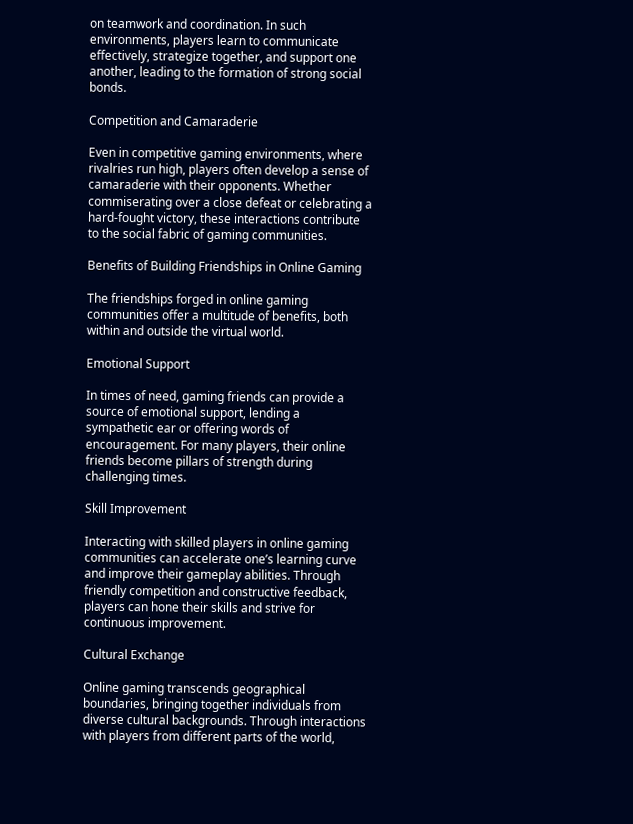on teamwork and coordination. In such environments, players learn to communicate effectively, strategize together, and support one another, leading to the formation of strong social bonds.

Competition and Camaraderie

Even in competitive gaming environments, where rivalries run high, players often develop a sense of camaraderie with their opponents. Whether commiserating over a close defeat or celebrating a hard-fought victory, these interactions contribute to the social fabric of gaming communities.

Benefits of Building Friendships in Online Gaming

The friendships forged in online gaming communities offer a multitude of benefits, both within and outside the virtual world.

Emotional Support

In times of need, gaming friends can provide a source of emotional support, lending a sympathetic ear or offering words of encouragement. For many players, their online friends become pillars of strength during challenging times.

Skill Improvement

Interacting with skilled players in online gaming communities can accelerate one’s learning curve and improve their gameplay abilities. Through friendly competition and constructive feedback, players can hone their skills and strive for continuous improvement.

Cultural Exchange

Online gaming transcends geographical boundaries, bringing together individuals from diverse cultural backgrounds. Through interactions with players from different parts of the world,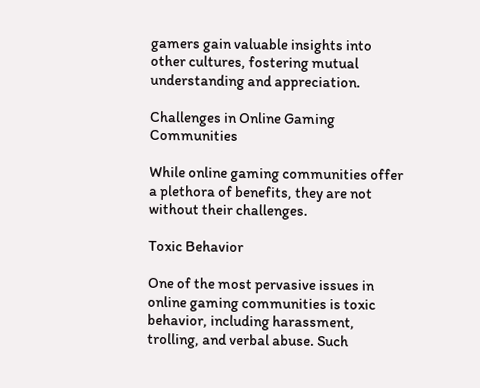gamers gain valuable insights into other cultures, fostering mutual understanding and appreciation.

Challenges in Online Gaming Communities

While online gaming communities offer a plethora of benefits, they are not without their challenges.

Toxic Behavior

One of the most pervasive issues in online gaming communities is toxic behavior, including harassment, trolling, and verbal abuse. Such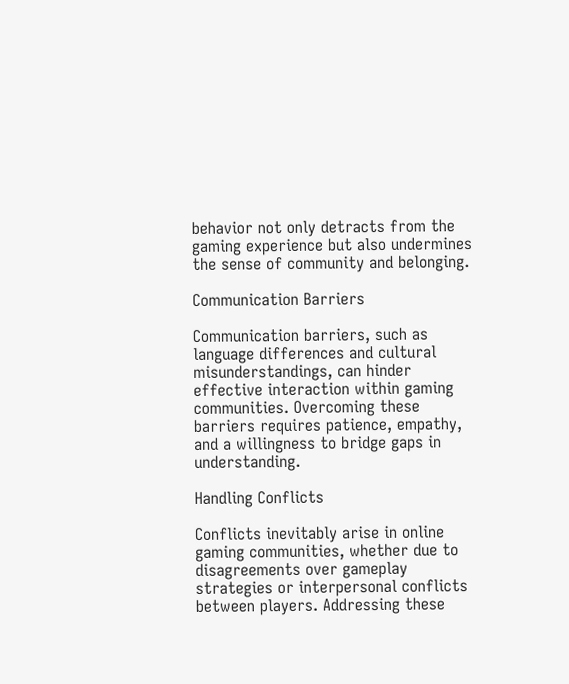behavior not only detracts from the gaming experience but also undermines the sense of community and belonging.

Communication Barriers

Communication barriers, such as language differences and cultural misunderstandings, can hinder effective interaction within gaming communities. Overcoming these barriers requires patience, empathy, and a willingness to bridge gaps in understanding.

Handling Conflicts

Conflicts inevitably arise in online gaming communities, whether due to disagreements over gameplay strategies or interpersonal conflicts between players. Addressing these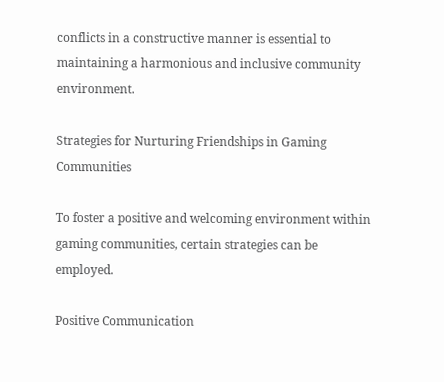conflicts in a constructive manner is essential to maintaining a harmonious and inclusive community environment.

Strategies for Nurturing Friendships in Gaming Communities

To foster a positive and welcoming environment within gaming communities, certain strategies can be employed.

Positive Communication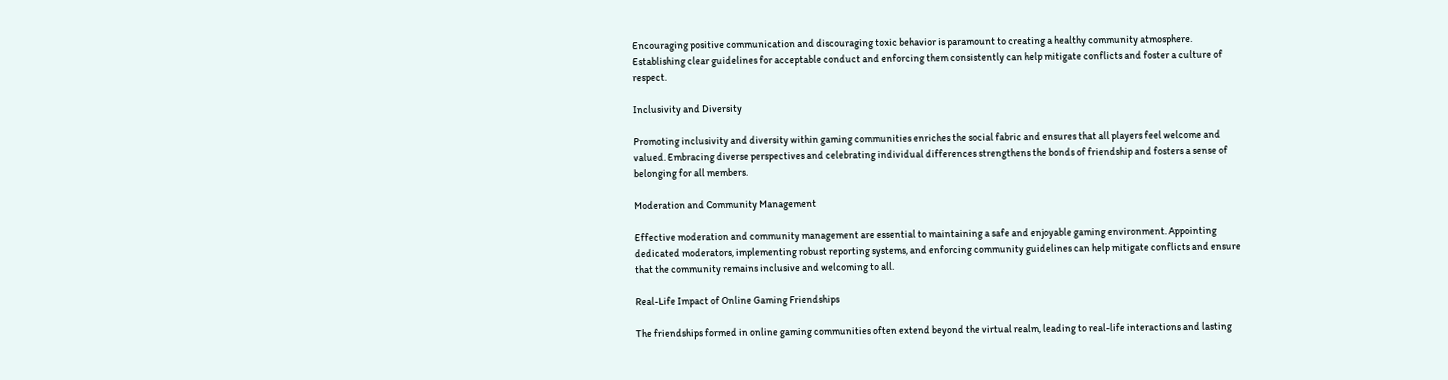Encouraging positive communication and discouraging toxic behavior is paramount to creating a healthy community atmosphere. Establishing clear guidelines for acceptable conduct and enforcing them consistently can help mitigate conflicts and foster a culture of respect.

Inclusivity and Diversity

Promoting inclusivity and diversity within gaming communities enriches the social fabric and ensures that all players feel welcome and valued. Embracing diverse perspectives and celebrating individual differences strengthens the bonds of friendship and fosters a sense of belonging for all members.

Moderation and Community Management

Effective moderation and community management are essential to maintaining a safe and enjoyable gaming environment. Appointing dedicated moderators, implementing robust reporting systems, and enforcing community guidelines can help mitigate conflicts and ensure that the community remains inclusive and welcoming to all.

Real-Life Impact of Online Gaming Friendships

The friendships formed in online gaming communities often extend beyond the virtual realm, leading to real-life interactions and lasting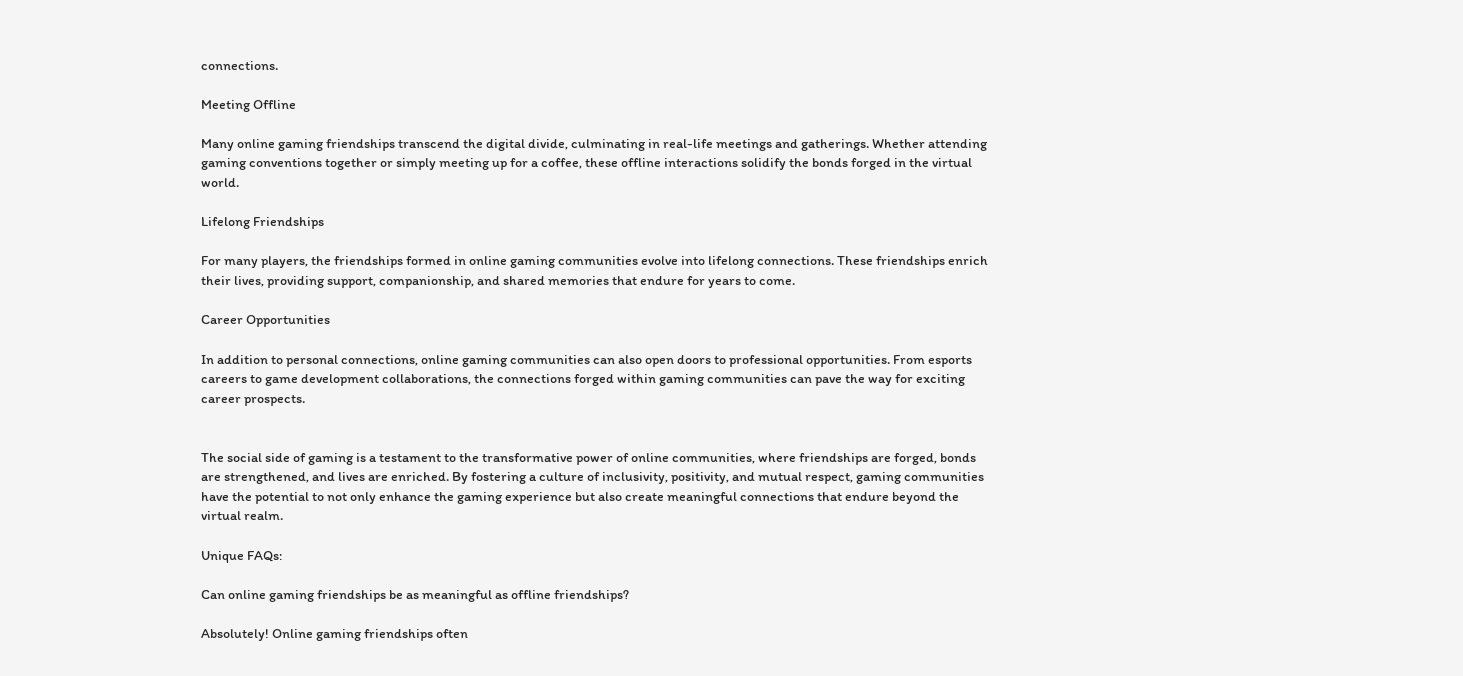connections.

Meeting Offline

Many online gaming friendships transcend the digital divide, culminating in real-life meetings and gatherings. Whether attending gaming conventions together or simply meeting up for a coffee, these offline interactions solidify the bonds forged in the virtual world.

Lifelong Friendships

For many players, the friendships formed in online gaming communities evolve into lifelong connections. These friendships enrich their lives, providing support, companionship, and shared memories that endure for years to come.

Career Opportunities

In addition to personal connections, online gaming communities can also open doors to professional opportunities. From esports careers to game development collaborations, the connections forged within gaming communities can pave the way for exciting career prospects.


The social side of gaming is a testament to the transformative power of online communities, where friendships are forged, bonds are strengthened, and lives are enriched. By fostering a culture of inclusivity, positivity, and mutual respect, gaming communities have the potential to not only enhance the gaming experience but also create meaningful connections that endure beyond the virtual realm.

Unique FAQs:

Can online gaming friendships be as meaningful as offline friendships?

Absolutely! Online gaming friendships often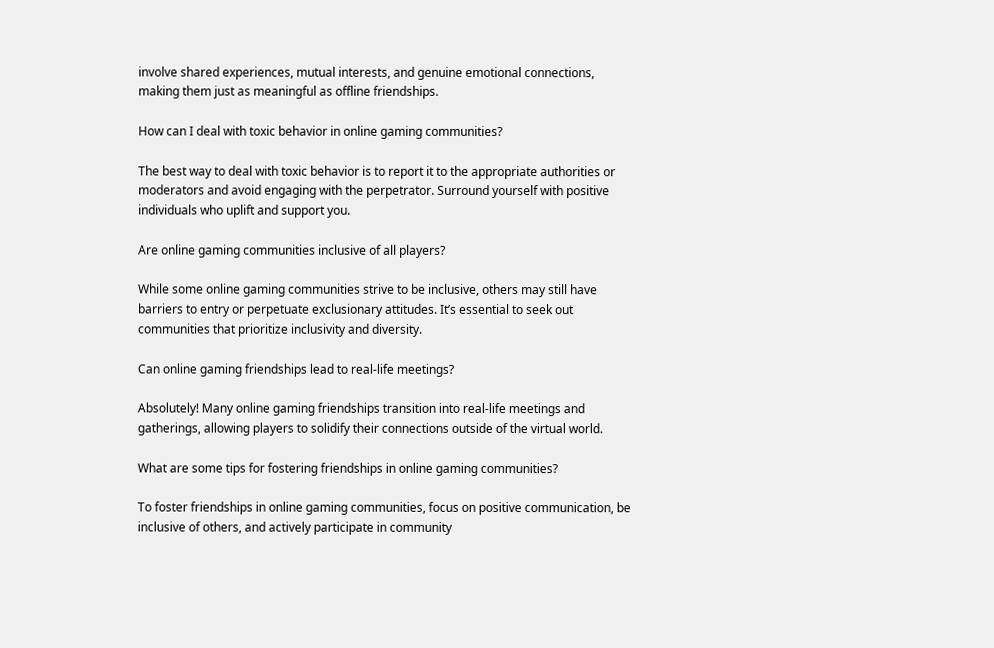involve shared experiences, mutual interests, and genuine emotional connections, making them just as meaningful as offline friendships.

How can I deal with toxic behavior in online gaming communities?

The best way to deal with toxic behavior is to report it to the appropriate authorities or moderators and avoid engaging with the perpetrator. Surround yourself with positive individuals who uplift and support you.

Are online gaming communities inclusive of all players?

While some online gaming communities strive to be inclusive, others may still have barriers to entry or perpetuate exclusionary attitudes. It’s essential to seek out communities that prioritize inclusivity and diversity.

Can online gaming friendships lead to real-life meetings?

Absolutely! Many online gaming friendships transition into real-life meetings and gatherings, allowing players to solidify their connections outside of the virtual world.

What are some tips for fostering friendships in online gaming communities?

To foster friendships in online gaming communities, focus on positive communication, be inclusive of others, and actively participate in community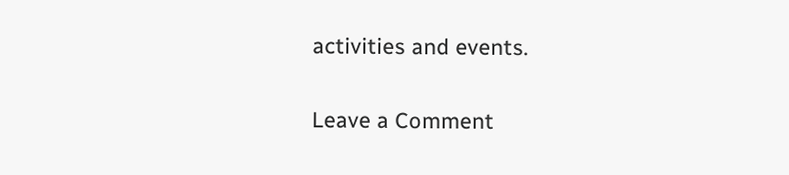activities and events.

Leave a Comment